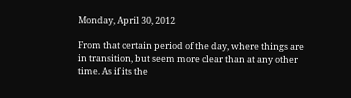Monday, April 30, 2012

From that certain period of the day, where things are in transition, but seem more clear than at any other time. As if its the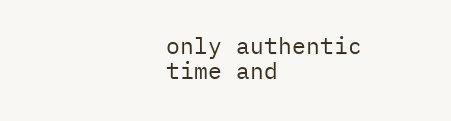only authentic time and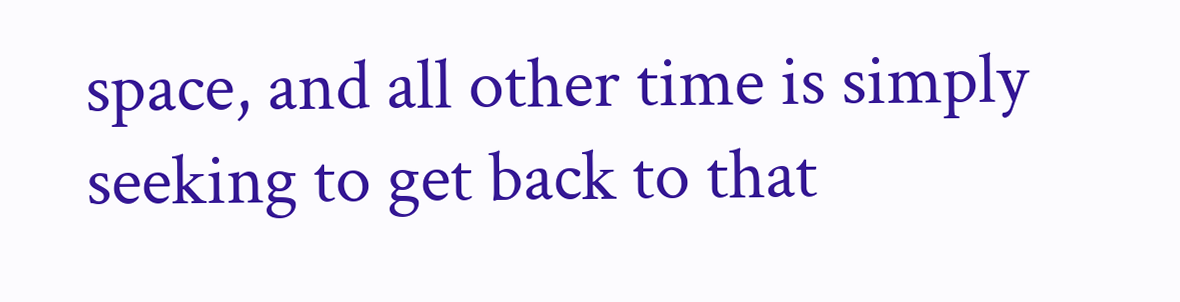space, and all other time is simply seeking to get back to that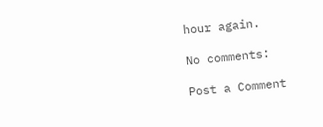hour again.

No comments:

Post a Comment